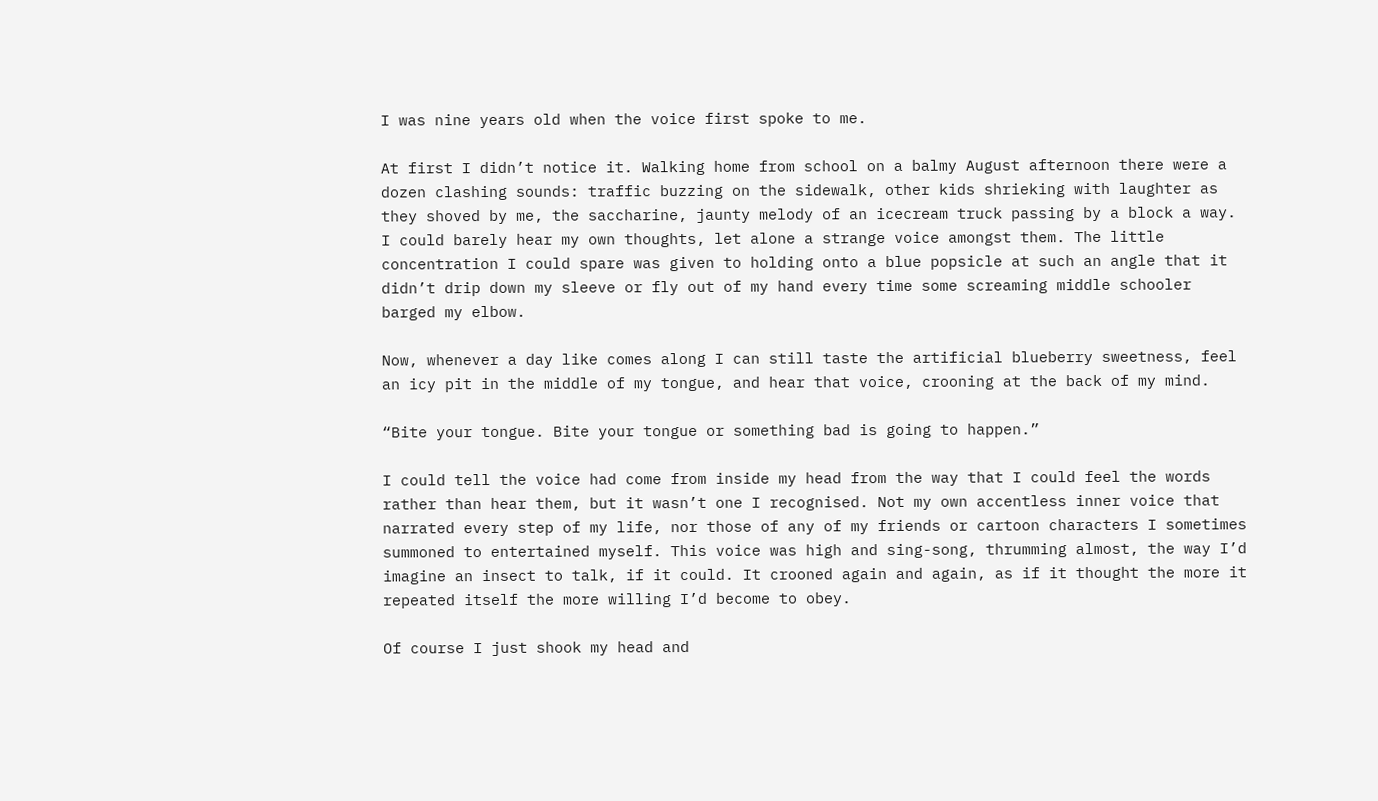I was nine years old when the voice first spoke to me.

At first I didn’t notice it. Walking home from school on a balmy August afternoon there were a dozen clashing sounds: traffic buzzing on the sidewalk, other kids shrieking with laughter as they shoved by me, the saccharine, jaunty melody of an icecream truck passing by a block a way. I could barely hear my own thoughts, let alone a strange voice amongst them. The little concentration I could spare was given to holding onto a blue popsicle at such an angle that it didn’t drip down my sleeve or fly out of my hand every time some screaming middle schooler barged my elbow.

Now, whenever a day like comes along I can still taste the artificial blueberry sweetness, feel an icy pit in the middle of my tongue, and hear that voice, crooning at the back of my mind.

“Bite your tongue. Bite your tongue or something bad is going to happen.”

I could tell the voice had come from inside my head from the way that I could feel the words rather than hear them, but it wasn’t one I recognised. Not my own accentless inner voice that narrated every step of my life, nor those of any of my friends or cartoon characters I sometimes summoned to entertained myself. This voice was high and sing-song, thrumming almost, the way I’d imagine an insect to talk, if it could. It crooned again and again, as if it thought the more it repeated itself the more willing I’d become to obey.

Of course I just shook my head and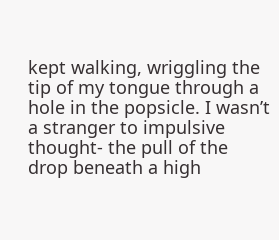kept walking, wriggling the tip of my tongue through a hole in the popsicle. I wasn’t a stranger to impulsive thought- the pull of the drop beneath a high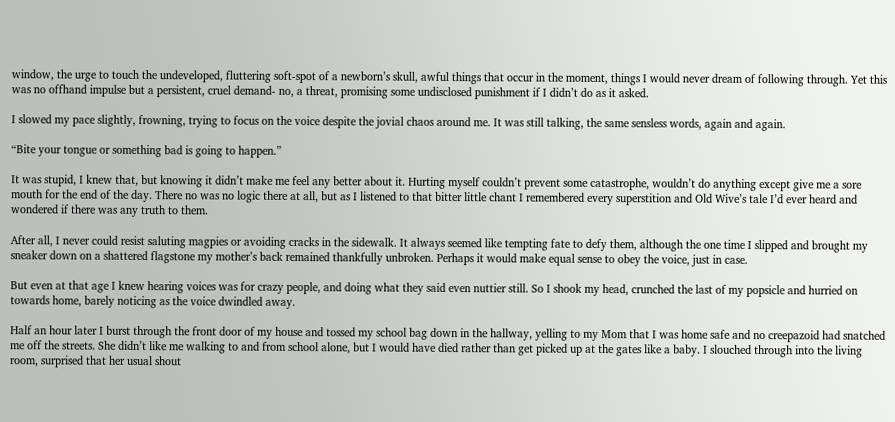window, the urge to touch the undeveloped, fluttering soft-spot of a newborn’s skull, awful things that occur in the moment, things I would never dream of following through. Yet this was no offhand impulse but a persistent, cruel demand- no, a threat, promising some undisclosed punishment if I didn’t do as it asked.

I slowed my pace slightly, frowning, trying to focus on the voice despite the jovial chaos around me. It was still talking, the same sensless words, again and again.

“Bite your tongue or something bad is going to happen.”

It was stupid, I knew that, but knowing it didn’t make me feel any better about it. Hurting myself couldn’t prevent some catastrophe, wouldn’t do anything except give me a sore mouth for the end of the day. There no was no logic there at all, but as I listened to that bitter little chant I remembered every superstition and Old Wive’s tale I’d ever heard and wondered if there was any truth to them.

After all, I never could resist saluting magpies or avoiding cracks in the sidewalk. It always seemed like tempting fate to defy them, although the one time I slipped and brought my sneaker down on a shattered flagstone my mother’s back remained thankfully unbroken. Perhaps it would make equal sense to obey the voice, just in case.

But even at that age I knew hearing voices was for crazy people, and doing what they said even nuttier still. So I shook my head, crunched the last of my popsicle and hurried on towards home, barely noticing as the voice dwindled away.

Half an hour later I burst through the front door of my house and tossed my school bag down in the hallway, yelling to my Mom that I was home safe and no creepazoid had snatched me off the streets. She didn’t like me walking to and from school alone, but I would have died rather than get picked up at the gates like a baby. I slouched through into the living room, surprised that her usual shout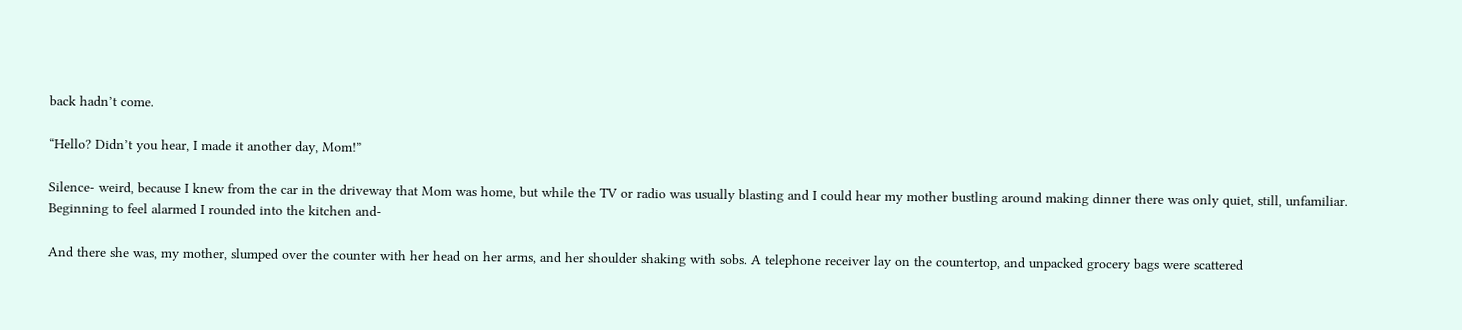back hadn’t come.

“Hello? Didn’t you hear, I made it another day, Mom!”

Silence- weird, because I knew from the car in the driveway that Mom was home, but while the TV or radio was usually blasting and I could hear my mother bustling around making dinner there was only quiet, still, unfamiliar. Beginning to feel alarmed I rounded into the kitchen and-

And there she was, my mother, slumped over the counter with her head on her arms, and her shoulder shaking with sobs. A telephone receiver lay on the countertop, and unpacked grocery bags were scattered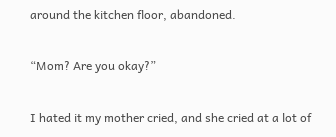around the kitchen floor, abandoned.

“Mom? Are you okay?”

I hated it my mother cried, and she cried at a lot of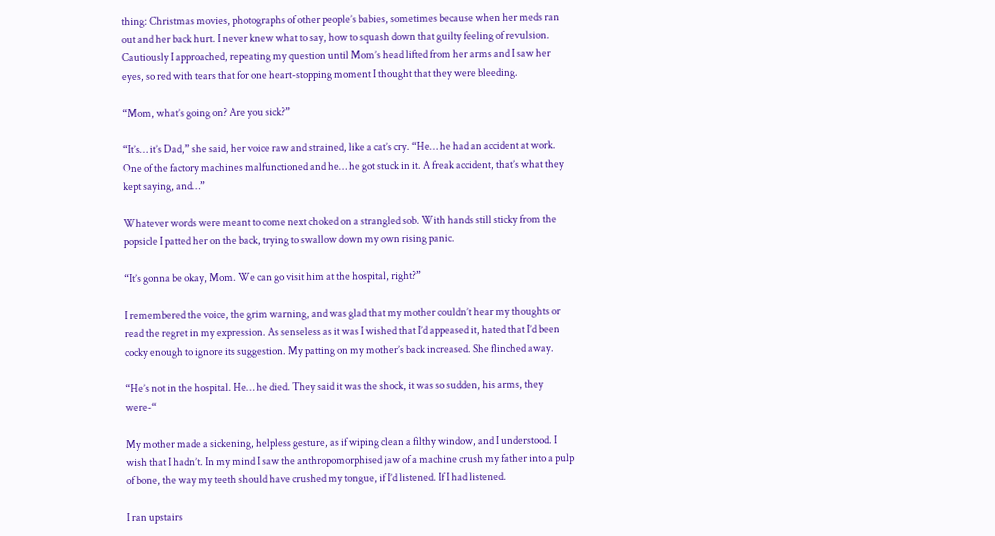thing: Christmas movies, photographs of other people’s babies, sometimes because when her meds ran out and her back hurt. I never knew what to say, how to squash down that guilty feeling of revulsion. Cautiously I approached, repeating my question until Mom’s head lifted from her arms and I saw her eyes, so red with tears that for one heart-stopping moment I thought that they were bleeding.

“Mom, what’s going on? Are you sick?”

“It’s… it’s Dad,” she said, her voice raw and strained, like a cat’s cry. “He… he had an accident at work. One of the factory machines malfunctioned and he… he got stuck in it. A freak accident, that’s what they kept saying, and…”

Whatever words were meant to come next choked on a strangled sob. With hands still sticky from the popsicle I patted her on the back, trying to swallow down my own rising panic.

“It’s gonna be okay, Mom. We can go visit him at the hospital, right?”

I remembered the voice, the grim warning, and was glad that my mother couldn’t hear my thoughts or read the regret in my expression. As senseless as it was I wished that I’d appeased it, hated that I’d been cocky enough to ignore its suggestion. My patting on my mother’s back increased. She flinched away.

“He’s not in the hospital. He… he died. They said it was the shock, it was so sudden, his arms, they were-“

My mother made a sickening, helpless gesture, as if wiping clean a filthy window, and I understood. I wish that I hadn’t. In my mind I saw the anthropomorphised jaw of a machine crush my father into a pulp of bone, the way my teeth should have crushed my tongue, if I’d listened. If I had listened.

I ran upstairs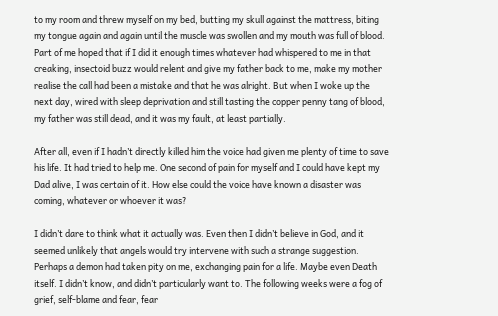to my room and threw myself on my bed, butting my skull against the mattress, biting my tongue again and again until the muscle was swollen and my mouth was full of blood. Part of me hoped that if I did it enough times whatever had whispered to me in that creaking, insectoid buzz would relent and give my father back to me, make my mother realise the call had been a mistake and that he was alright. But when I woke up the next day, wired with sleep deprivation and still tasting the copper penny tang of blood, my father was still dead, and it was my fault, at least partially.

After all, even if I hadn’t directly killed him the voice had given me plenty of time to save his life. It had tried to help me. One second of pain for myself and I could have kept my Dad alive, I was certain of it. How else could the voice have known a disaster was coming, whatever or whoever it was?

I didn’t dare to think what it actually was. Even then I didn’t believe in God, and it seemed unlikely that angels would try intervene with such a strange suggestion. Perhaps a demon had taken pity on me, exchanging pain for a life. Maybe even Death itself. I didn’t know, and didn’t particularly want to. The following weeks were a fog of grief, self-blame and fear, fear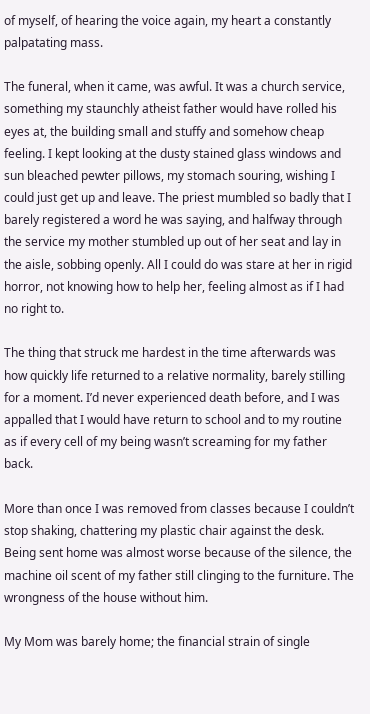of myself, of hearing the voice again, my heart a constantly palpatating mass.

The funeral, when it came, was awful. It was a church service, something my staunchly atheist father would have rolled his eyes at, the building small and stuffy and somehow cheap feeling. I kept looking at the dusty stained glass windows and sun bleached pewter pillows, my stomach souring, wishing I could just get up and leave. The priest mumbled so badly that I barely registered a word he was saying, and halfway through the service my mother stumbled up out of her seat and lay in the aisle, sobbing openly. All I could do was stare at her in rigid horror, not knowing how to help her, feeling almost as if I had no right to.

The thing that struck me hardest in the time afterwards was how quickly life returned to a relative normality, barely stilling for a moment. I’d never experienced death before, and I was appalled that I would have return to school and to my routine as if every cell of my being wasn’t screaming for my father back.

More than once I was removed from classes because I couldn’t stop shaking, chattering my plastic chair against the desk. Being sent home was almost worse because of the silence, the machine oil scent of my father still clinging to the furniture. The wrongness of the house without him.

My Mom was barely home; the financial strain of single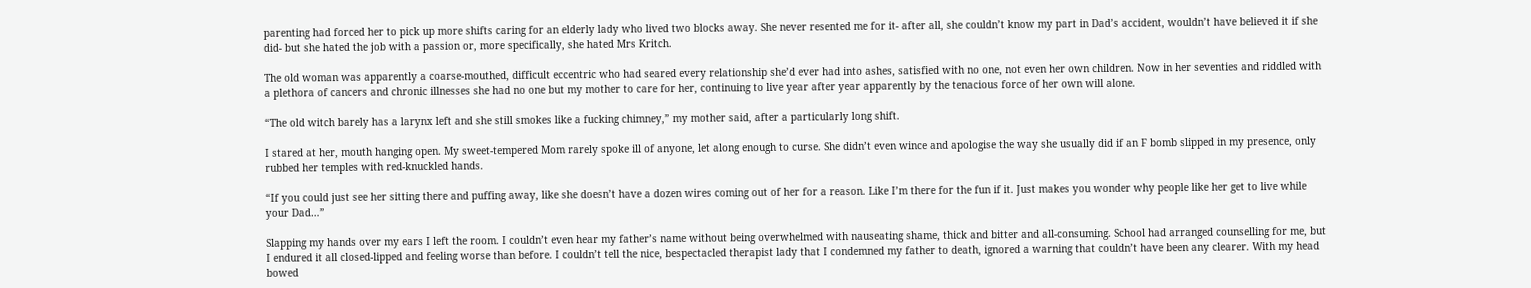parenting had forced her to pick up more shifts caring for an elderly lady who lived two blocks away. She never resented me for it- after all, she couldn’t know my part in Dad’s accident, wouldn’t have believed it if she did- but she hated the job with a passion or, more specifically, she hated Mrs Kritch.

The old woman was apparently a coarse-mouthed, difficult eccentric who had seared every relationship she’d ever had into ashes, satisfied with no one, not even her own children. Now in her seventies and riddled with a plethora of cancers and chronic illnesses she had no one but my mother to care for her, continuing to live year after year apparently by the tenacious force of her own will alone.

“The old witch barely has a larynx left and she still smokes like a fucking chimney,” my mother said, after a particularly long shift.

I stared at her, mouth hanging open. My sweet-tempered Mom rarely spoke ill of anyone, let along enough to curse. She didn’t even wince and apologise the way she usually did if an F bomb slipped in my presence, only rubbed her temples with red-knuckled hands.

“If you could just see her sitting there and puffing away, like she doesn’t have a dozen wires coming out of her for a reason. Like I’m there for the fun if it. Just makes you wonder why people like her get to live while your Dad…”

Slapping my hands over my ears I left the room. I couldn’t even hear my father’s name without being overwhelmed with nauseating shame, thick and bitter and all-consuming. School had arranged counselling for me, but I endured it all closed-lipped and feeling worse than before. I couldn’t tell the nice, bespectacled therapist lady that I condemned my father to death, ignored a warning that couldn’t have been any clearer. With my head bowed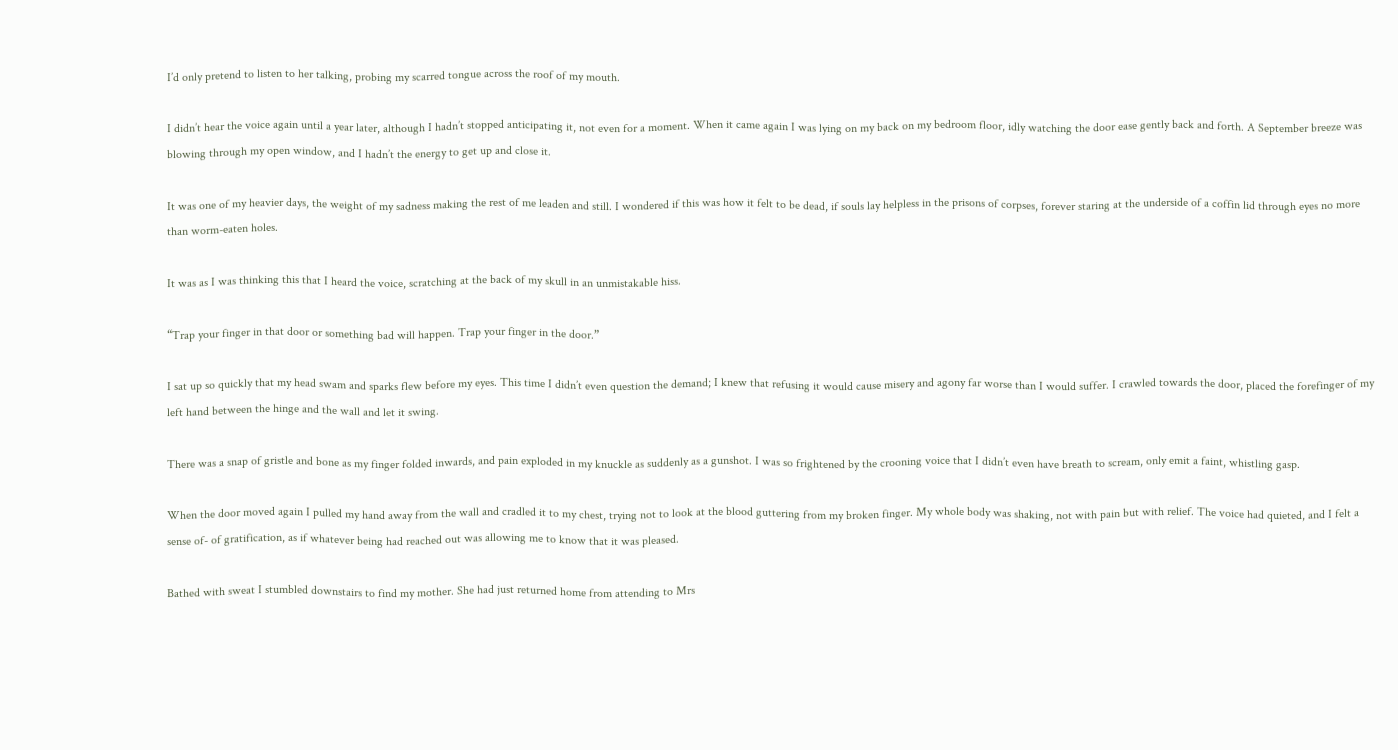I’d only pretend to listen to her talking, probing my scarred tongue across the roof of my mouth.

I didn’t hear the voice again until a year later, although I hadn’t stopped anticipating it, not even for a moment. When it came again I was lying on my back on my bedroom floor, idly watching the door ease gently back and forth. A September breeze was blowing through my open window, and I hadn’t the energy to get up and close it.

It was one of my heavier days, the weight of my sadness making the rest of me leaden and still. I wondered if this was how it felt to be dead, if souls lay helpless in the prisons of corpses, forever staring at the underside of a coffin lid through eyes no more than worm-eaten holes.

It was as I was thinking this that I heard the voice, scratching at the back of my skull in an unmistakable hiss.

“Trap your finger in that door or something bad will happen. Trap your finger in the door.”

I sat up so quickly that my head swam and sparks flew before my eyes. This time I didn’t even question the demand; I knew that refusing it would cause misery and agony far worse than I would suffer. I crawled towards the door, placed the forefinger of my left hand between the hinge and the wall and let it swing.

There was a snap of gristle and bone as my finger folded inwards, and pain exploded in my knuckle as suddenly as a gunshot. I was so frightened by the crooning voice that I didn’t even have breath to scream, only emit a faint, whistling gasp.

When the door moved again I pulled my hand away from the wall and cradled it to my chest, trying not to look at the blood guttering from my broken finger. My whole body was shaking, not with pain but with relief. The voice had quieted, and I felt a sense of- of gratification, as if whatever being had reached out was allowing me to know that it was pleased.

Bathed with sweat I stumbled downstairs to find my mother. She had just returned home from attending to Mrs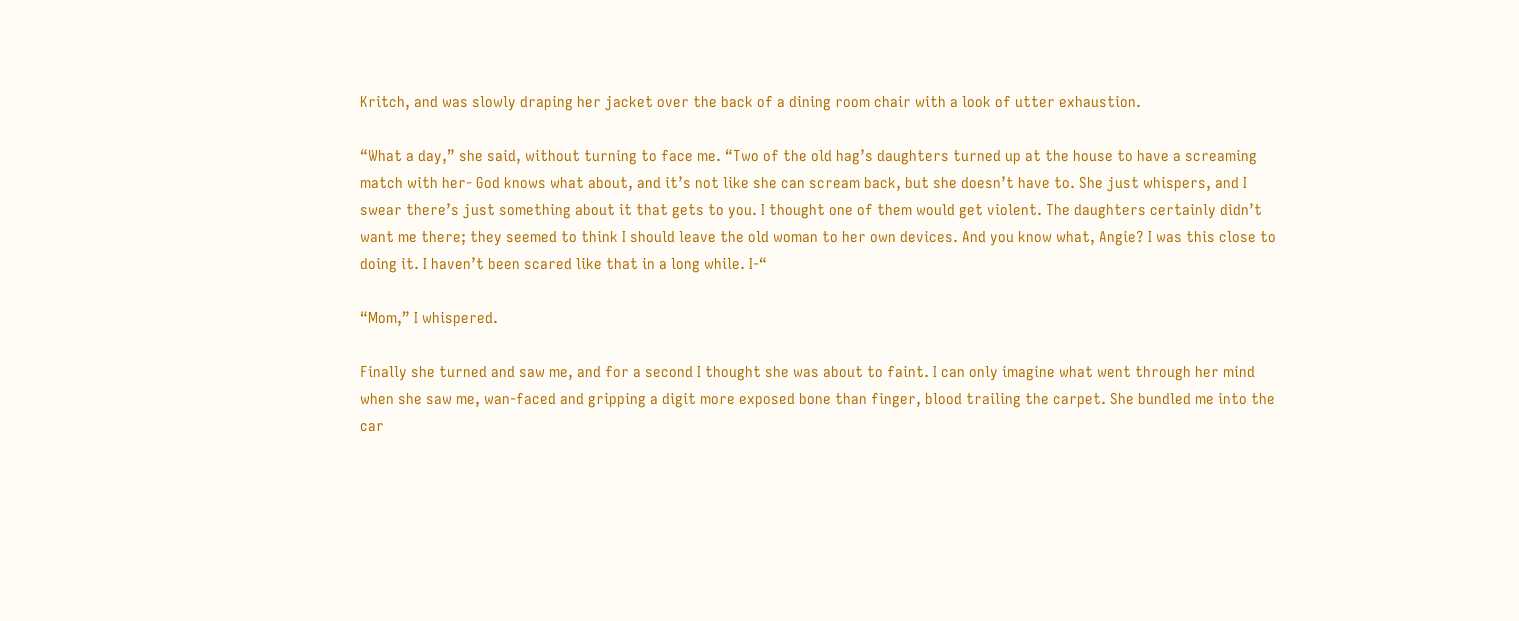Kritch, and was slowly draping her jacket over the back of a dining room chair with a look of utter exhaustion.

“What a day,” she said, without turning to face me. “Two of the old hag’s daughters turned up at the house to have a screaming match with her- God knows what about, and it’s not like she can scream back, but she doesn’t have to. She just whispers, and I swear there’s just something about it that gets to you. I thought one of them would get violent. The daughters certainly didn’t want me there; they seemed to think I should leave the old woman to her own devices. And you know what, Angie? I was this close to doing it. I haven’t been scared like that in a long while. I-“

“Mom,” I whispered.

Finally she turned and saw me, and for a second I thought she was about to faint. I can only imagine what went through her mind when she saw me, wan-faced and gripping a digit more exposed bone than finger, blood trailing the carpet. She bundled me into the car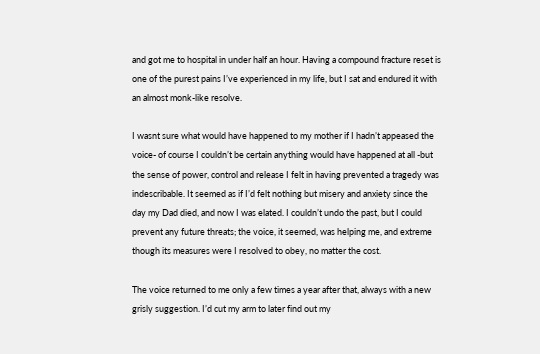and got me to hospital in under half an hour. Having a compound fracture reset is one of the purest pains I’ve experienced in my life, but I sat and endured it with an almost monk-like resolve.

I wasnt sure what would have happened to my mother if I hadn’t appeased the voice- of course I couldn’t be certain anything would have happened at all -but the sense of power, control and release I felt in having prevented a tragedy was indescribable. It seemed as if I’d felt nothing but misery and anxiety since the day my Dad died, and now I was elated. I couldn’t undo the past, but I could prevent any future threats; the voice, it seemed, was helping me, and extreme though its measures were I resolved to obey, no matter the cost.

The voice returned to me only a few times a year after that, always with a new grisly suggestion. I’d cut my arm to later find out my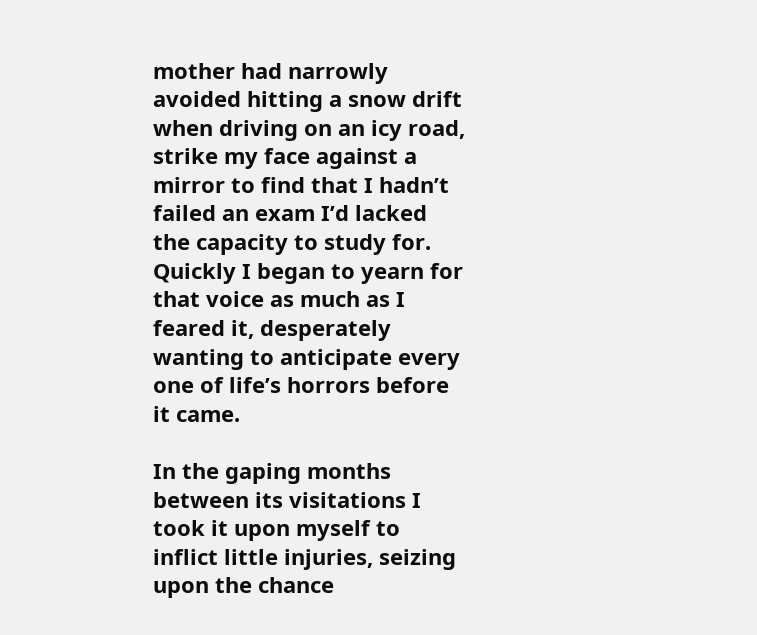mother had narrowly avoided hitting a snow drift when driving on an icy road, strike my face against a mirror to find that I hadn’t failed an exam I’d lacked the capacity to study for. Quickly I began to yearn for that voice as much as I feared it, desperately wanting to anticipate every one of life’s horrors before it came.

In the gaping months between its visitations I took it upon myself to inflict little injuries, seizing upon the chance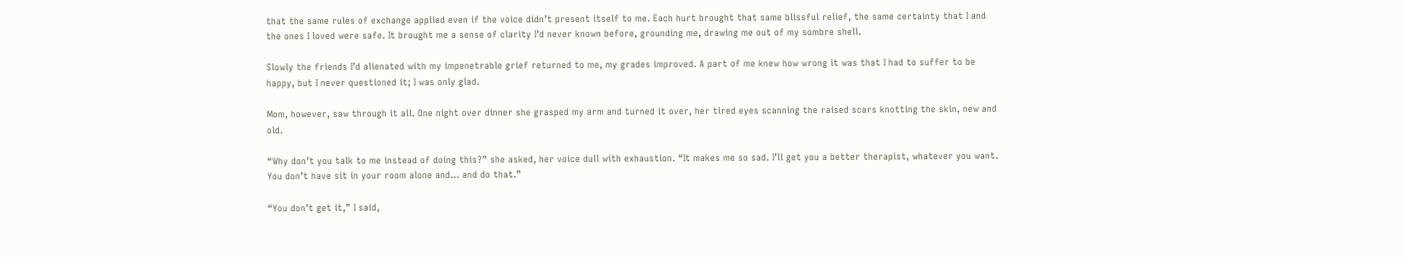that the same rules of exchange applied even if the voice didn’t present itself to me. Each hurt brought that same blissful relief, the same certainty that I and the ones I loved were safe. It brought me a sense of clarity I’d never known before, grounding me, drawing me out of my sombre shell.

Slowly the friends I’d alienated with my impenetrable grief returned to me, my grades improved. A part of me knew how wrong it was that I had to suffer to be happy, but I never questioned it; I was only glad.

Mom, however, saw through it all. One night over dinner she grasped my arm and turned it over, her tired eyes scanning the raised scars knotting the skin, new and old.

“Why don’t you talk to me instead of doing this?” she asked, her voice dull with exhaustion. “It makes me so sad. I’ll get you a better therapist, whatever you want. You don’t have sit in your room alone and… and do that.”

“You don’t get it,” I said,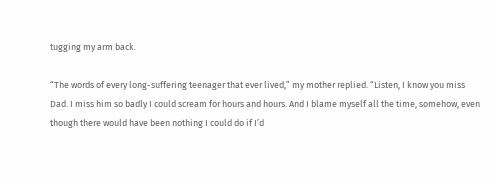tugging my arm back.

“The words of every long-suffering teenager that ever lived,” my mother replied. “Listen, I know you miss Dad. I miss him so badly I could scream for hours and hours. And I blame myself all the time, somehow, even though there would have been nothing I could do if I’d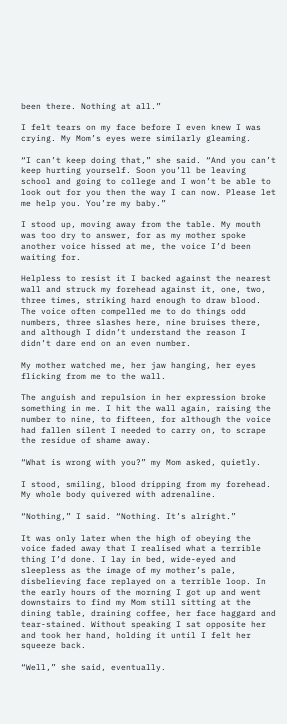been there. Nothing at all.”

I felt tears on my face before I even knew I was crying. My Mom’s eyes were similarly gleaming.

“I can’t keep doing that,” she said. “And you can’t keep hurting yourself. Soon you’ll be leaving school and going to college and I won’t be able to look out for you then the way I can now. Please let me help you. You’re my baby.”

I stood up, moving away from the table. My mouth was too dry to answer, for as my mother spoke another voice hissed at me, the voice I’d been waiting for.

Helpless to resist it I backed against the nearest wall and struck my forehead against it, one, two, three times, striking hard enough to draw blood. The voice often compelled me to do things odd numbers, three slashes here, nine bruises there, and although I didn’t understand the reason I didn’t dare end on an even number.

My mother watched me, her jaw hanging, her eyes flicking from me to the wall.

The anguish and repulsion in her expression broke something in me. I hit the wall again, raising the number to nine, to fifteen, for although the voice had fallen silent I needed to carry on, to scrape the residue of shame away.

“What is wrong with you?” my Mom asked, quietly.

I stood, smiling, blood dripping from my forehead. My whole body quivered with adrenaline.

“Nothing,” I said. “Nothing. It’s alright.”

It was only later when the high of obeying the voice faded away that I realised what a terrible thing I’d done. I lay in bed, wide-eyed and sleepless as the image of my mother’s pale, disbelieving face replayed on a terrible loop. In the early hours of the morning I got up and went downstairs to find my Mom still sitting at the dining table, draining coffee, her face haggard and tear-stained. Without speaking I sat opposite her and took her hand, holding it until I felt her squeeze back.

“Well,” she said, eventually.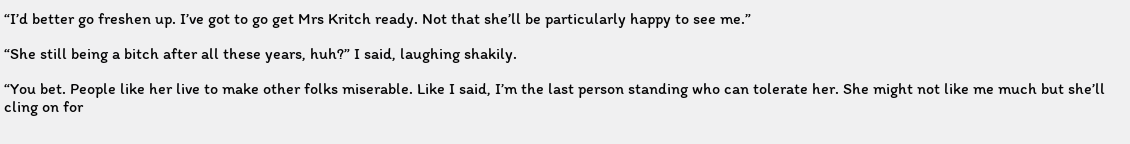“I’d better go freshen up. I’ve got to go get Mrs Kritch ready. Not that she’ll be particularly happy to see me.”

“She still being a bitch after all these years, huh?” I said, laughing shakily.

“You bet. People like her live to make other folks miserable. Like I said, I’m the last person standing who can tolerate her. She might not like me much but she’ll cling on for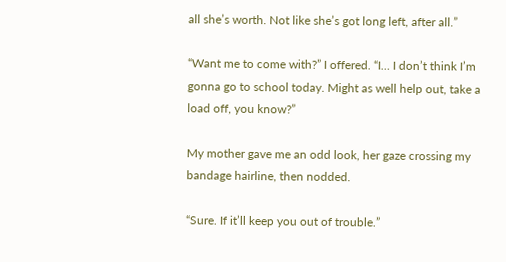all she’s worth. Not like she’s got long left, after all.”

“Want me to come with?” I offered. “I… I don’t think I’m gonna go to school today. Might as well help out, take a load off, you know?”

My mother gave me an odd look, her gaze crossing my bandage hairline, then nodded.

“Sure. If it’ll keep you out of trouble.”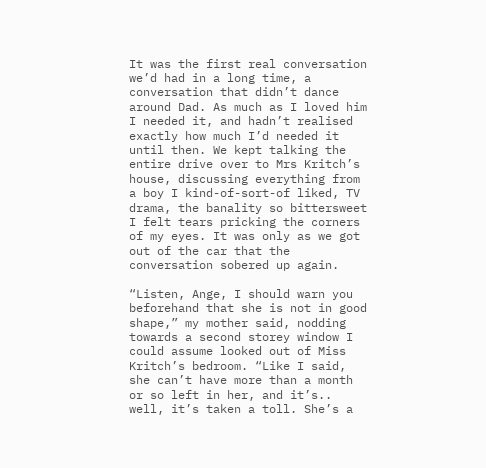It was the first real conversation we’d had in a long time, a conversation that didn’t dance around Dad. As much as I loved him I needed it, and hadn’t realised exactly how much I’d needed it until then. We kept talking the entire drive over to Mrs Kritch’s house, discussing everything from a boy I kind-of-sort-of liked, TV drama, the banality so bittersweet I felt tears pricking the corners of my eyes. It was only as we got out of the car that the conversation sobered up again.

“Listen, Ange, I should warn you beforehand that she is not in good shape,” my mother said, nodding towards a second storey window I could assume looked out of Miss Kritch’s bedroom. “Like I said, she can’t have more than a month or so left in her, and it’s..  well, it’s taken a toll. She’s a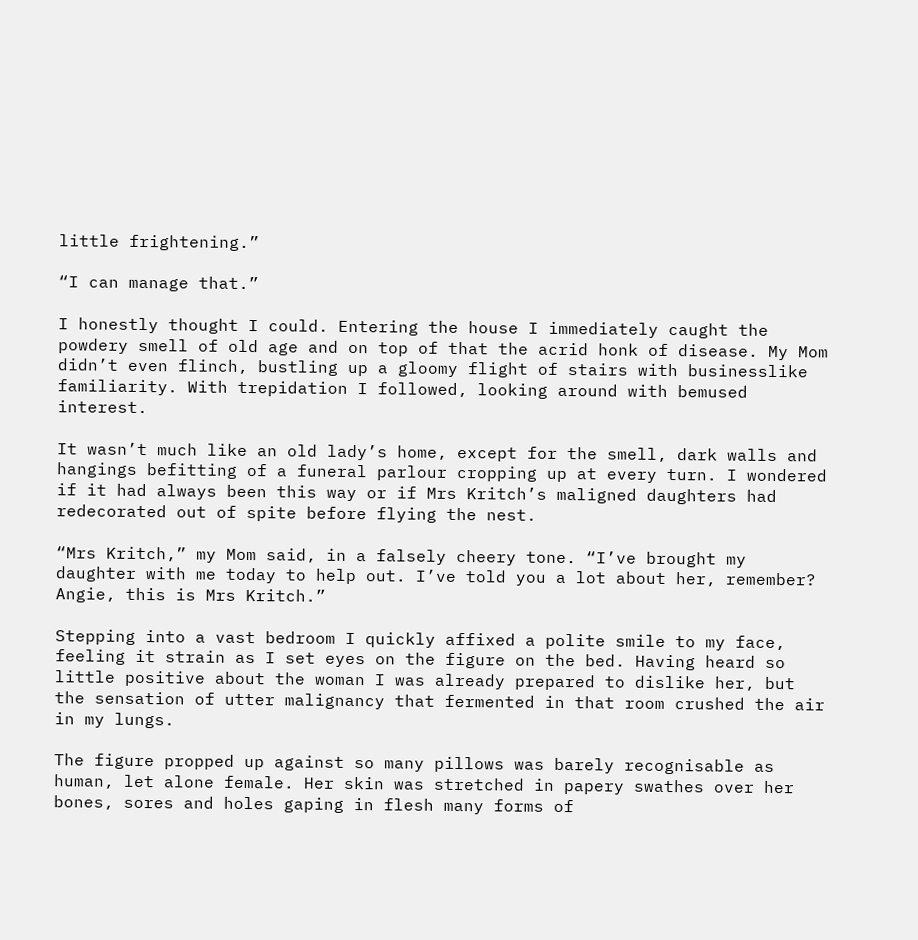little frightening.”

“I can manage that.”

I honestly thought I could. Entering the house I immediately caught the powdery smell of old age and on top of that the acrid honk of disease. My Mom didn’t even flinch, bustling up a gloomy flight of stairs with businesslike familiarity. With trepidation I followed, looking around with bemused interest.

It wasn’t much like an old lady’s home, except for the smell, dark walls and hangings befitting of a funeral parlour cropping up at every turn. I wondered if it had always been this way or if Mrs Kritch’s maligned daughters had redecorated out of spite before flying the nest.

“Mrs Kritch,” my Mom said, in a falsely cheery tone. “I’ve brought my daughter with me today to help out. I’ve told you a lot about her, remember? Angie, this is Mrs Kritch.”

Stepping into a vast bedroom I quickly affixed a polite smile to my face, feeling it strain as I set eyes on the figure on the bed. Having heard so little positive about the woman I was already prepared to dislike her, but the sensation of utter malignancy that fermented in that room crushed the air in my lungs.

The figure propped up against so many pillows was barely recognisable as human, let alone female. Her skin was stretched in papery swathes over her bones, sores and holes gaping in flesh many forms of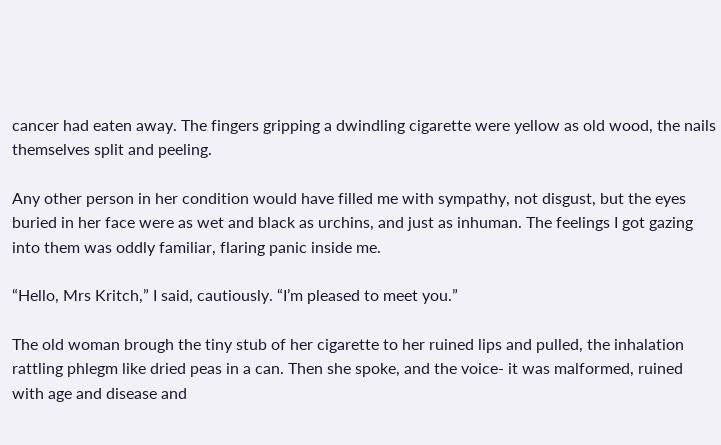cancer had eaten away. The fingers gripping a dwindling cigarette were yellow as old wood, the nails themselves split and peeling.

Any other person in her condition would have filled me with sympathy, not disgust, but the eyes buried in her face were as wet and black as urchins, and just as inhuman. The feelings I got gazing into them was oddly familiar, flaring panic inside me.

“Hello, Mrs Kritch,” I said, cautiously. “I’m pleased to meet you.”

The old woman brough the tiny stub of her cigarette to her ruined lips and pulled, the inhalation rattling phlegm like dried peas in a can. Then she spoke, and the voice- it was malformed, ruined with age and disease and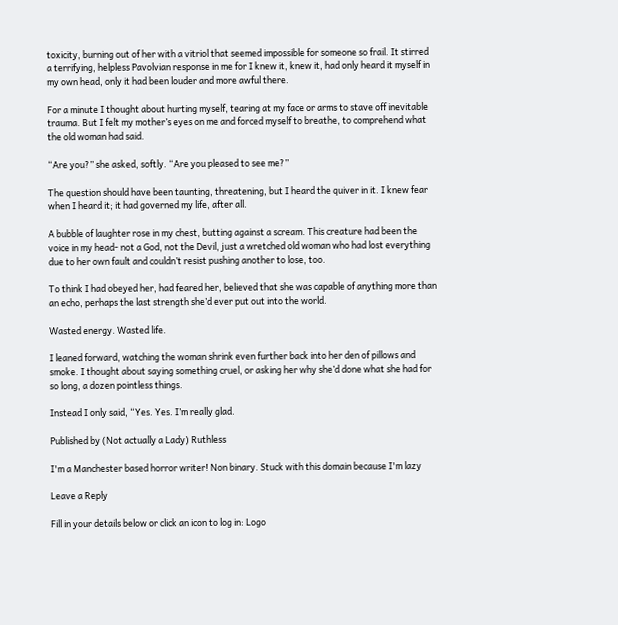toxicity, burning out of her with a vitriol that seemed impossible for someone so frail. It stirred a terrifying, helpless Pavolvian response in me for I knew it, knew it, had only heard it myself in my own head, only it had been louder and more awful there.

For a minute I thought about hurting myself, tearing at my face or arms to stave off inevitable trauma. But I felt my mother’s eyes on me and forced myself to breathe, to comprehend what the old woman had said.

“Are you?” she asked, softly. “Are you pleased to see me?”

The question should have been taunting, threatening, but I heard the quiver in it. I knew fear when I heard it; it had governed my life, after all.

A bubble of laughter rose in my chest, butting against a scream. This creature had been the voice in my head- not a God, not the Devil, just a wretched old woman who had lost everything due to her own fault and couldn’t resist pushing another to lose, too.

To think I had obeyed her, had feared her, believed that she was capable of anything more than an echo, perhaps the last strength she’d ever put out into the world.

Wasted energy. Wasted life.

I leaned forward, watching the woman shrink even further back into her den of pillows and smoke. I thought about saying something cruel, or asking her why she’d done what she had for so long, a dozen pointless things.

Instead I only said, “Yes. Yes. I’m really glad.

Published by (Not actually a Lady) Ruthless

I'm a Manchester based horror writer! Non binary. Stuck with this domain because I'm lazy

Leave a Reply

Fill in your details below or click an icon to log in: Logo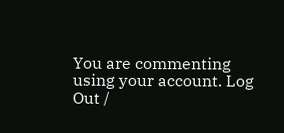You are commenting using your account. Log Out /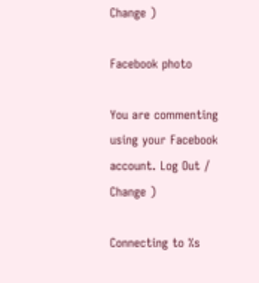Change )

Facebook photo

You are commenting using your Facebook account. Log Out /  Change )

Connecting to %s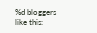%d bloggers like this: